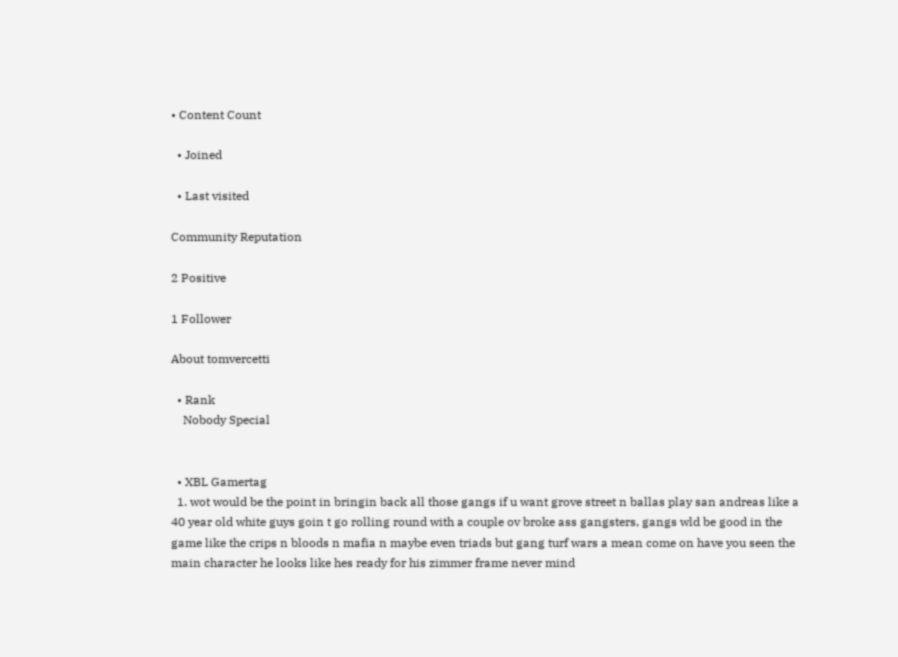• Content Count

  • Joined

  • Last visited

Community Reputation

2 Positive

1 Follower

About tomvercetti

  • Rank
    Nobody Special


  • XBL Gamertag
  1. wot would be the point in bringin back all those gangs if u want grove street n ballas play san andreas like a 40 year old white guys goin t go rolling round with a couple ov broke ass gangsters, gangs wld be good in the game like the crips n bloods n mafia n maybe even triads but gang turf wars a mean come on have you seen the main character he looks like hes ready for his zimmer frame never mind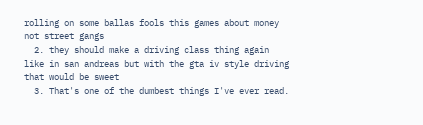rolling on some ballas fools this games about money not street gangs
  2. they should make a driving class thing again like in san andreas but with the gta iv style driving that would be sweet
  3. That's one of the dumbest things I've ever read.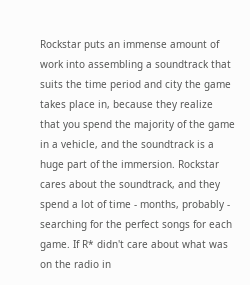Rockstar puts an immense amount of work into assembling a soundtrack that suits the time period and city the game takes place in, because they realize that you spend the majority of the game in a vehicle, and the soundtrack is a huge part of the immersion. Rockstar cares about the soundtrack, and they spend a lot of time - months, probably - searching for the perfect songs for each game. If R* didn't care about what was on the radio in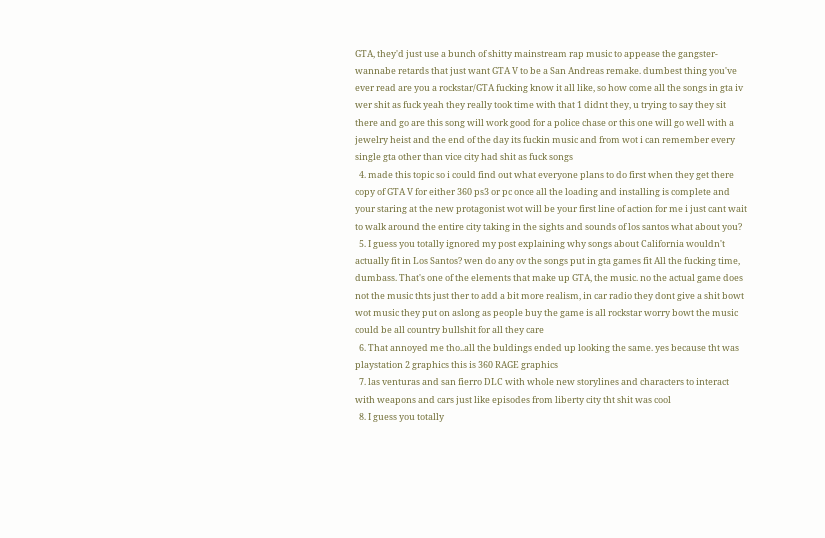GTA, they'd just use a bunch of shitty mainstream rap music to appease the gangster-wannabe retards that just want GTA V to be a San Andreas remake. dumbest thing you've ever read are you a rockstar/GTA fucking know it all like, so how come all the songs in gta iv wer shit as fuck yeah they really took time with that 1 didnt they, u trying to say they sit there and go are this song will work good for a police chase or this one will go well with a jewelry heist and the end of the day its fuckin music and from wot i can remember every single gta other than vice city had shit as fuck songs
  4. made this topic so i could find out what everyone plans to do first when they get there copy of GTA V for either 360 ps3 or pc once all the loading and installing is complete and your staring at the new protagonist wot will be your first line of action for me i just cant wait to walk around the entire city taking in the sights and sounds of los santos what about you?
  5. I guess you totally ignored my post explaining why songs about California wouldn't actually fit in Los Santos? wen do any ov the songs put in gta games fit All the fucking time, dumbass. That's one of the elements that make up GTA, the music. no the actual game does not the music thts just ther to add a bit more realism, in car radio they dont give a shit bowt wot music they put on aslong as people buy the game is all rockstar worry bowt the music could be all country bullshit for all they care
  6. That annoyed me tho..all the buldings ended up looking the same. yes because tht was playstation 2 graphics this is 360 RAGE graphics
  7. las venturas and san fierro DLC with whole new storylines and characters to interact with weapons and cars just like episodes from liberty city tht shit was cool
  8. I guess you totally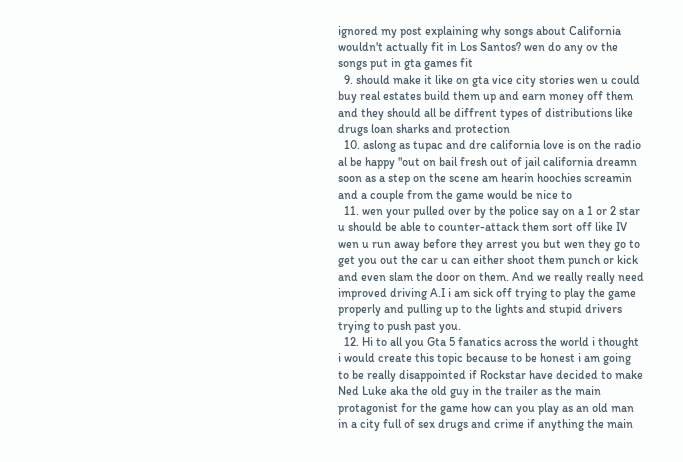ignored my post explaining why songs about California wouldn't actually fit in Los Santos? wen do any ov the songs put in gta games fit
  9. should make it like on gta vice city stories wen u could buy real estates build them up and earn money off them and they should all be diffrent types of distributions like drugs loan sharks and protection
  10. aslong as tupac and dre california love is on the radio al be happy "out on bail fresh out of jail california dreamn soon as a step on the scene am hearin hoochies screamin and a couple from the game would be nice to
  11. wen your pulled over by the police say on a 1 or 2 star u should be able to counter-attack them sort off like IV wen u run away before they arrest you but wen they go to get you out the car u can either shoot them punch or kick and even slam the door on them. And we really really need improved driving A.I i am sick off trying to play the game properly and pulling up to the lights and stupid drivers trying to push past you.
  12. Hi to all you Gta 5 fanatics across the world i thought i would create this topic because to be honest i am going to be really disappointed if Rockstar have decided to make Ned Luke aka the old guy in the trailer as the main protagonist for the game how can you play as an old man in a city full of sex drugs and crime if anything the main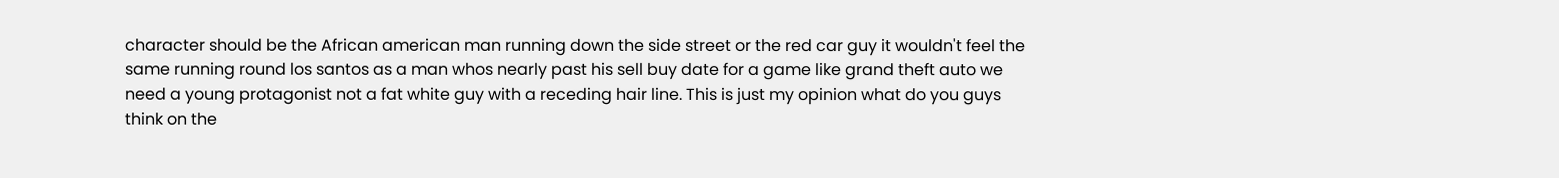character should be the African american man running down the side street or the red car guy it wouldn't feel the same running round los santos as a man whos nearly past his sell buy date for a game like grand theft auto we need a young protagonist not a fat white guy with a receding hair line. This is just my opinion what do you guys think on the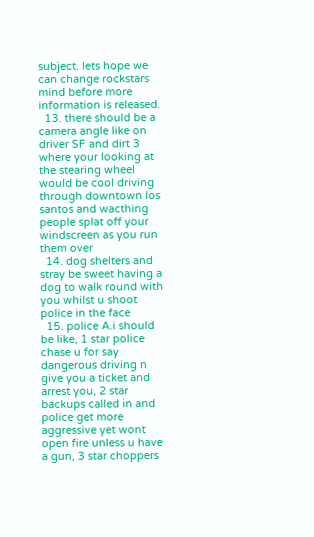subject. lets hope we can change rockstars mind before more information is released.
  13. there should be a camera angle like on driver SF and dirt 3 where your looking at the stearing wheel would be cool driving through downtown los santos and wacthing people splat off your windscreen as you run them over
  14. dog shelters and stray be sweet having a dog to walk round with you whilst u shoot police in the face
  15. police A.i should be like, 1 star police chase u for say dangerous driving n give you a ticket and arrest you, 2 star backups called in and police get more aggressive yet wont open fire unless u have a gun, 3 star choppers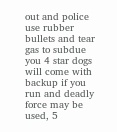out and police use rubber bullets and tear gas to subdue you 4 star dogs will come with backup if you run and deadly force may be used, 5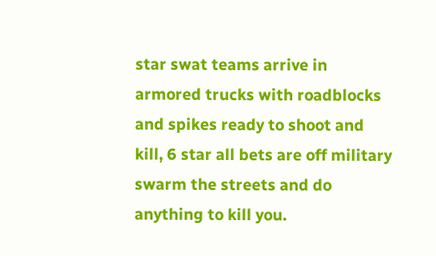star swat teams arrive in armored trucks with roadblocks and spikes ready to shoot and kill, 6 star all bets are off military swarm the streets and do anything to kill you.